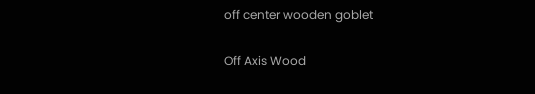off center wooden goblet

Off Axis Wood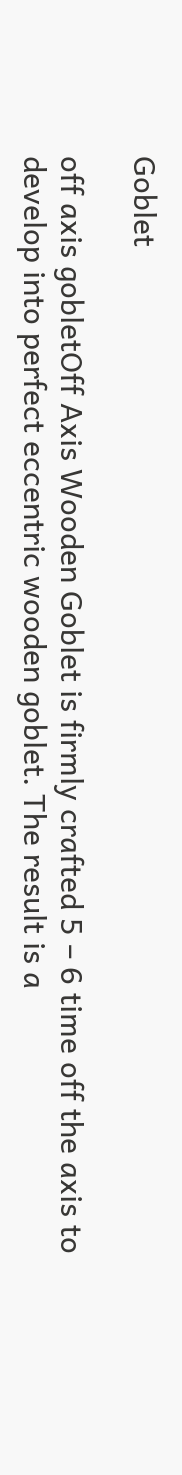Goblet

off axis gobletOff Axis Wooden Goblet is firmly crafted 5 – 6 time off the axis to develop into perfect eccentric wooden goblet. The result is a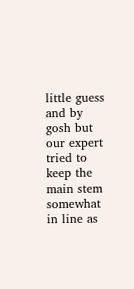little guess and by gosh but our expert tried to keep the main stem somewhat in line as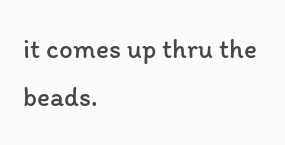it comes up thru the beads.